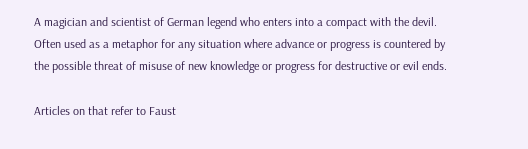A magician and scientist of German legend who enters into a compact with the devil. Often used as a metaphor for any situation where advance or progress is countered by the possible threat of misuse of new knowledge or progress for destructive or evil ends.

Articles on that refer to Faust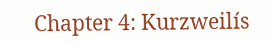Chapter 4: Kurzweilís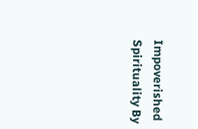Impoverished Spirituality By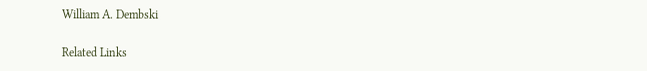William A. Dembski

Related Links